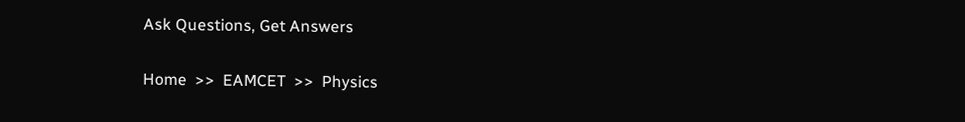Ask Questions, Get Answers

Home  >>  EAMCET  >>  Physics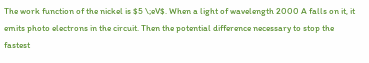The work function of the nickel is $5 \;eV$. When a light of wavelength 2000 A falls on it, it emits photo electrons in the circuit. Then the potential difference necessary to stop the fastest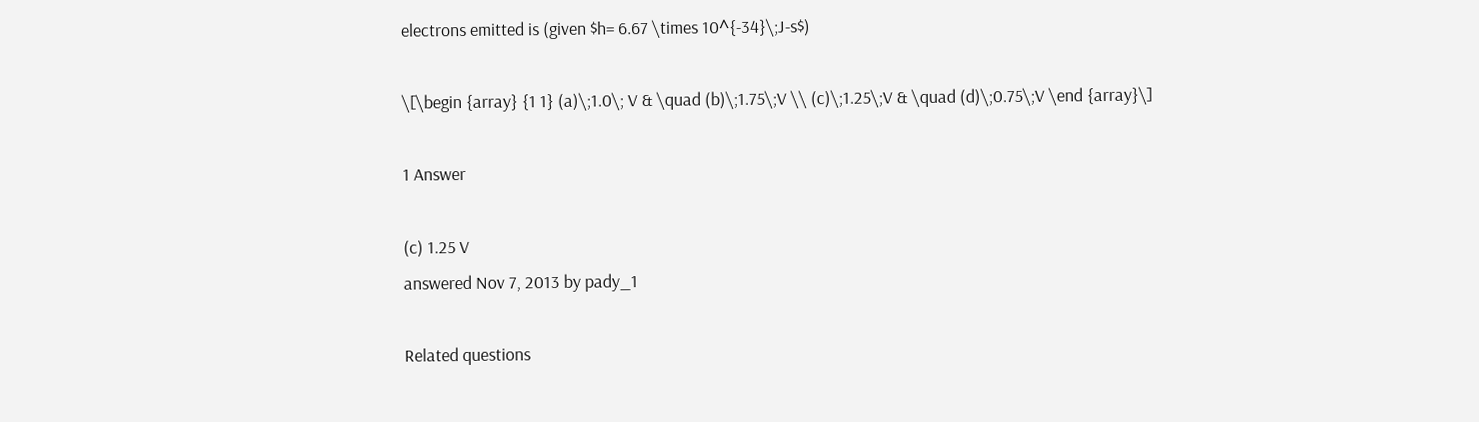electrons emitted is (given $h= 6.67 \times 10^{-34}\;J-s$)

\[\begin {array} {1 1} (a)\;1.0\; V & \quad (b)\;1.75\;V \\ (c)\;1.25\;V & \quad (d)\;0.75\;V \end {array}\]

1 Answer

(c) 1.25 V
answered Nov 7, 2013 by pady_1

Related questions